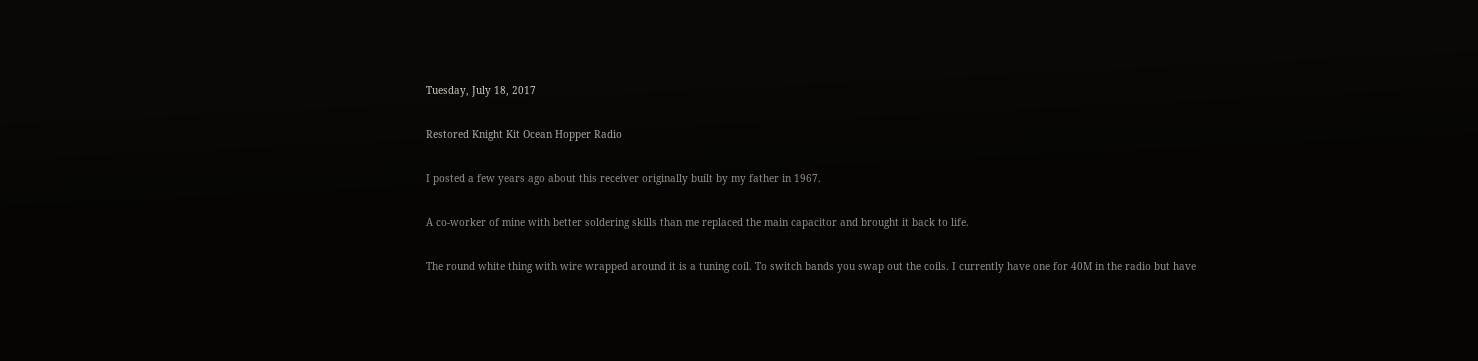Tuesday, July 18, 2017

Restored Knight Kit Ocean Hopper Radio

I posted a few years ago about this receiver originally built by my father in 1967.

A co-worker of mine with better soldering skills than me replaced the main capacitor and brought it back to life.

The round white thing with wire wrapped around it is a tuning coil. To switch bands you swap out the coils. I currently have one for 40M in the radio but have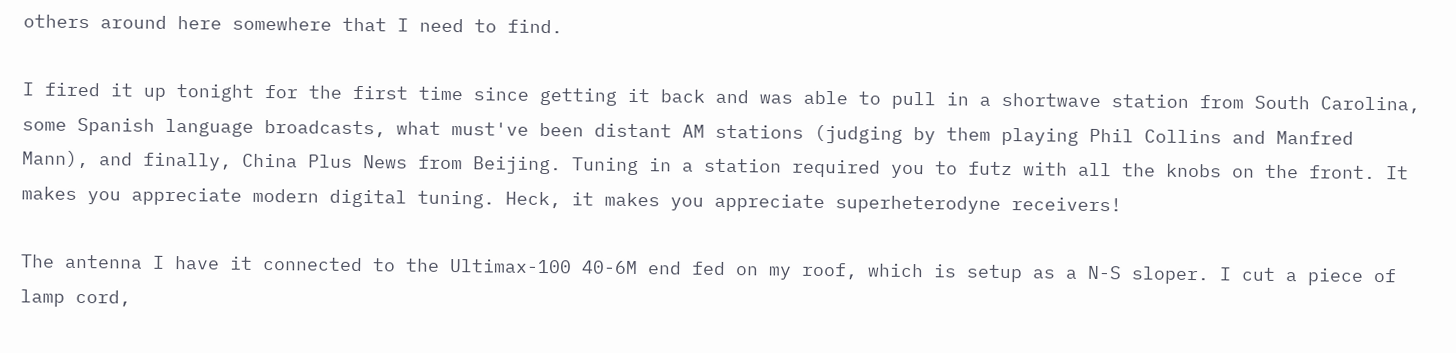others around here somewhere that I need to find.

I fired it up tonight for the first time since getting it back and was able to pull in a shortwave station from South Carolina, some Spanish language broadcasts, what must've been distant AM stations (judging by them playing Phil Collins and Manfred Mann), and finally, China Plus News from Beijing. Tuning in a station required you to futz with all the knobs on the front. It makes you appreciate modern digital tuning. Heck, it makes you appreciate superheterodyne receivers!

The antenna I have it connected to the Ultimax-100 40-6M end fed on my roof, which is setup as a N-S sloper. I cut a piece of lamp cord,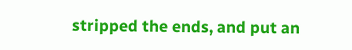stripped the ends, and put an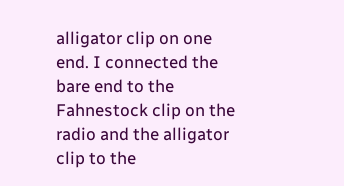alligator clip on one end. I connected the bare end to the Fahnestock clip on the radio and the alligator clip to the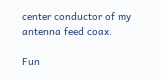center conductor of my antenna feed coax.

Fun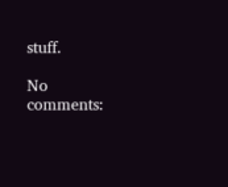stuff.

No comments: